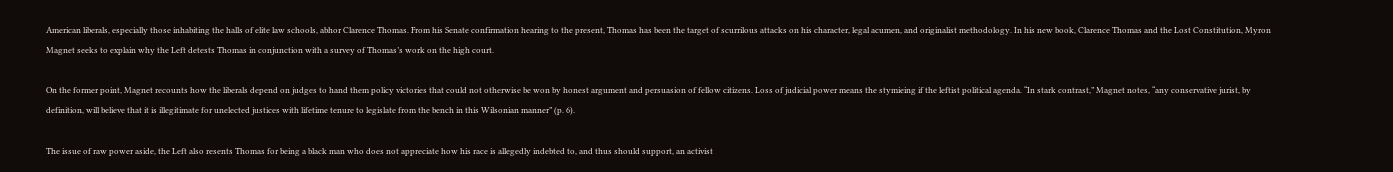American liberals, especially those inhabiting the halls of elite law schools, abhor Clarence Thomas. From his Senate confirmation hearing to the present, Thomas has been the target of scurrilous attacks on his character, legal acumen, and originalist methodology. In his new book, Clarence Thomas and the Lost Constitution, Myron Magnet seeks to explain why the Left detests Thomas in conjunction with a survey of Thomas’s work on the high court.

On the former point, Magnet recounts how the liberals depend on judges to hand them policy victories that could not otherwise be won by honest argument and persuasion of fellow citizens. Loss of judicial power means the stymieing if the leftist political agenda. “In stark contrast,” Magnet notes, “any conservative jurist, by definition, will believe that it is illegitimate for unelected justices with lifetime tenure to legislate from the bench in this Wilsonian manner” (p. 6).

The issue of raw power aside, the Left also resents Thomas for being a black man who does not appreciate how his race is allegedly indebted to, and thus should support, an activist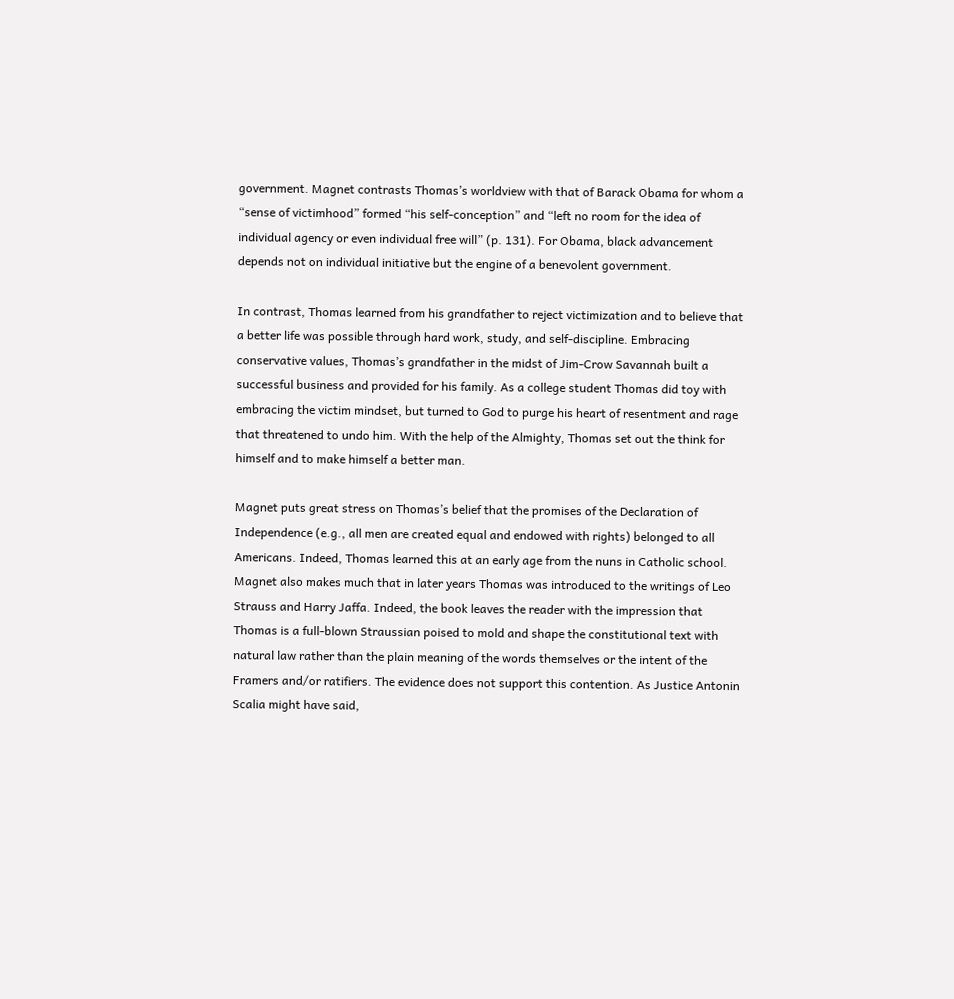government. Magnet contrasts Thomas’s worldview with that of Barack Obama for whom a “sense of victimhood” formed “his self-conception” and “left no room for the idea of individual agency or even individual free will” (p. 131). For Obama, black advancement depends not on individual initiative but the engine of a benevolent government.

In contrast, Thomas learned from his grandfather to reject victimization and to believe that a better life was possible through hard work, study, and self-discipline. Embracing conservative values, Thomas’s grandfather in the midst of Jim-Crow Savannah built a successful business and provided for his family. As a college student Thomas did toy with embracing the victim mindset, but turned to God to purge his heart of resentment and rage that threatened to undo him. With the help of the Almighty, Thomas set out the think for himself and to make himself a better man.

Magnet puts great stress on Thomas’s belief that the promises of the Declaration of Independence (e.g., all men are created equal and endowed with rights) belonged to all Americans. Indeed, Thomas learned this at an early age from the nuns in Catholic school. Magnet also makes much that in later years Thomas was introduced to the writings of Leo Strauss and Harry Jaffa. Indeed, the book leaves the reader with the impression that Thomas is a full-blown Straussian poised to mold and shape the constitutional text with natural law rather than the plain meaning of the words themselves or the intent of the Framers and/or ratifiers. The evidence does not support this contention. As Justice Antonin Scalia might have said,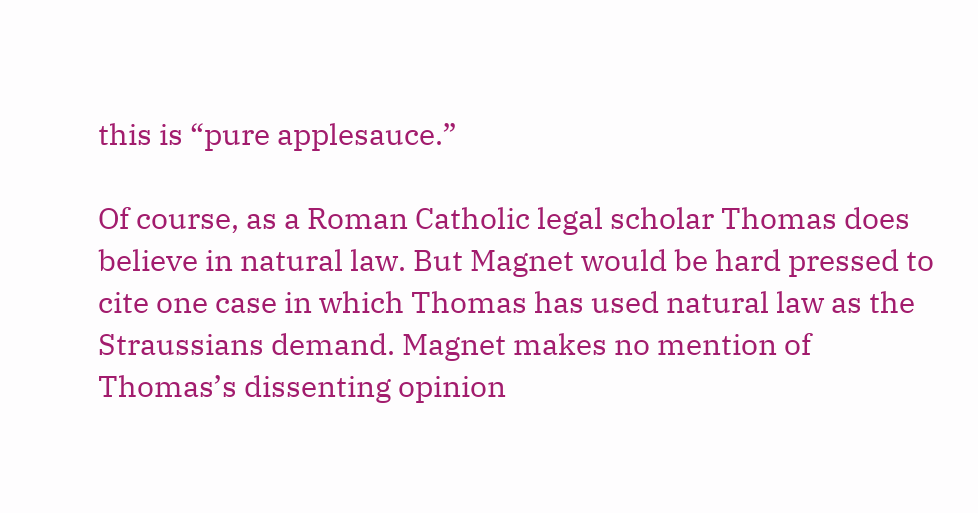this is “pure applesauce.”

Of course, as a Roman Catholic legal scholar Thomas does believe in natural law. But Magnet would be hard pressed to cite one case in which Thomas has used natural law as the Straussians demand. Magnet makes no mention of Thomas’s dissenting opinion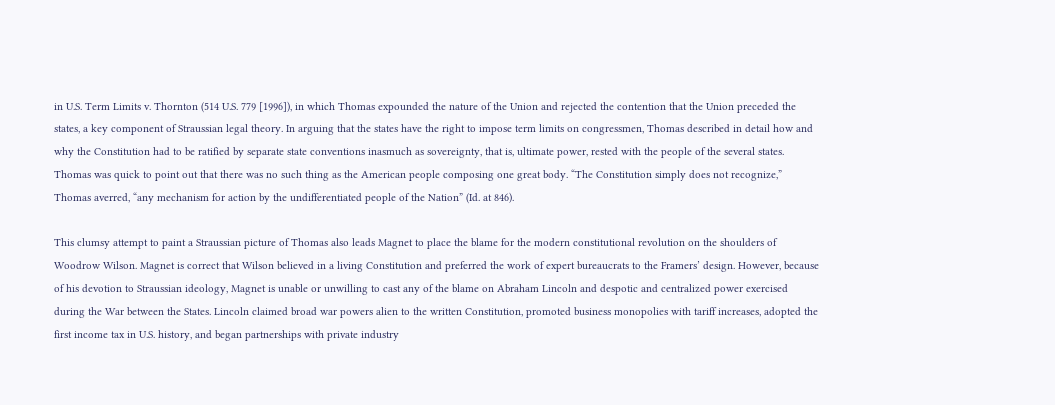in U.S. Term Limits v. Thornton (514 U.S. 779 [1996]), in which Thomas expounded the nature of the Union and rejected the contention that the Union preceded the states, a key component of Straussian legal theory. In arguing that the states have the right to impose term limits on congressmen, Thomas described in detail how and why the Constitution had to be ratified by separate state conventions inasmuch as sovereignty, that is, ultimate power, rested with the people of the several states. Thomas was quick to point out that there was no such thing as the American people composing one great body. “The Constitution simply does not recognize,” Thomas averred, “any mechanism for action by the undifferentiated people of the Nation” (Id. at 846).

This clumsy attempt to paint a Straussian picture of Thomas also leads Magnet to place the blame for the modern constitutional revolution on the shoulders of Woodrow Wilson. Magnet is correct that Wilson believed in a living Constitution and preferred the work of expert bureaucrats to the Framers’ design. However, because of his devotion to Straussian ideology, Magnet is unable or unwilling to cast any of the blame on Abraham Lincoln and despotic and centralized power exercised during the War between the States. Lincoln claimed broad war powers alien to the written Constitution, promoted business monopolies with tariff increases, adopted the first income tax in U.S. history, and began partnerships with private industry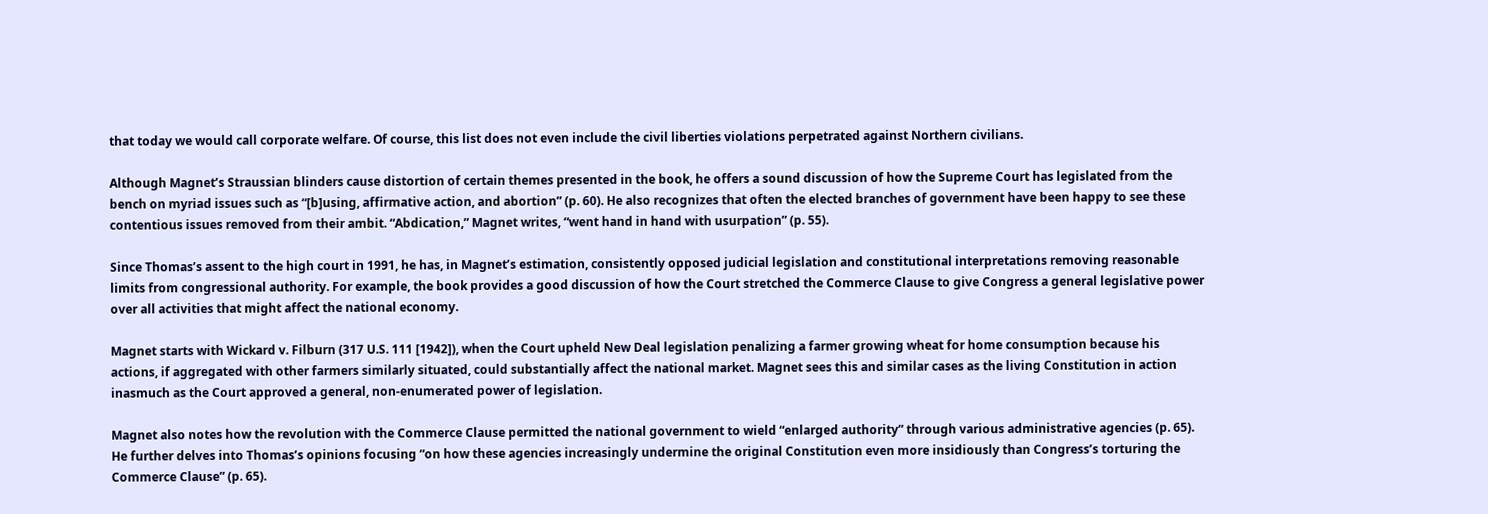that today we would call corporate welfare. Of course, this list does not even include the civil liberties violations perpetrated against Northern civilians.

Although Magnet’s Straussian blinders cause distortion of certain themes presented in the book, he offers a sound discussion of how the Supreme Court has legislated from the bench on myriad issues such as “[b]using, affirmative action, and abortion” (p. 60). He also recognizes that often the elected branches of government have been happy to see these contentious issues removed from their ambit. “Abdication,” Magnet writes, “went hand in hand with usurpation” (p. 55).

Since Thomas’s assent to the high court in 1991, he has, in Magnet’s estimation, consistently opposed judicial legislation and constitutional interpretations removing reasonable limits from congressional authority. For example, the book provides a good discussion of how the Court stretched the Commerce Clause to give Congress a general legislative power over all activities that might affect the national economy.

Magnet starts with Wickard v. Filburn (317 U.S. 111 [1942]), when the Court upheld New Deal legislation penalizing a farmer growing wheat for home consumption because his actions, if aggregated with other farmers similarly situated, could substantially affect the national market. Magnet sees this and similar cases as the living Constitution in action inasmuch as the Court approved a general, non-enumerated power of legislation.

Magnet also notes how the revolution with the Commerce Clause permitted the national government to wield “enlarged authority” through various administrative agencies (p. 65). He further delves into Thomas’s opinions focusing “on how these agencies increasingly undermine the original Constitution even more insidiously than Congress’s torturing the Commerce Clause” (p. 65).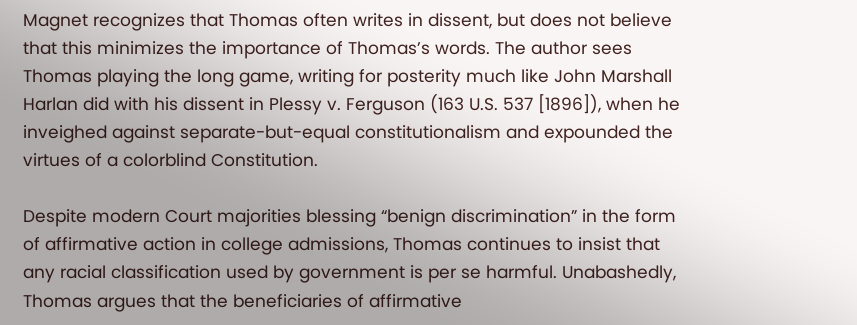Magnet recognizes that Thomas often writes in dissent, but does not believe that this minimizes the importance of Thomas’s words. The author sees Thomas playing the long game, writing for posterity much like John Marshall Harlan did with his dissent in Plessy v. Ferguson (163 U.S. 537 [1896]), when he inveighed against separate-but-equal constitutionalism and expounded the virtues of a colorblind Constitution.

Despite modern Court majorities blessing “benign discrimination” in the form of affirmative action in college admissions, Thomas continues to insist that any racial classification used by government is per se harmful. Unabashedly, Thomas argues that the beneficiaries of affirmative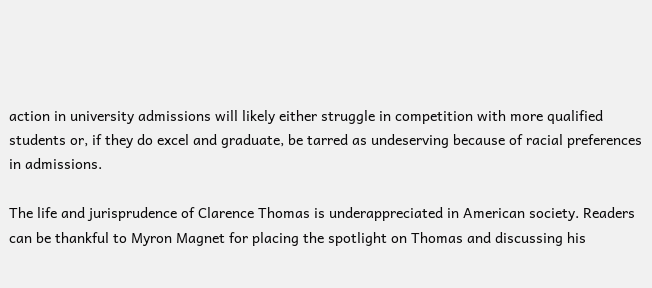action in university admissions will likely either struggle in competition with more qualified students or, if they do excel and graduate, be tarred as undeserving because of racial preferences in admissions.

The life and jurisprudence of Clarence Thomas is underappreciated in American society. Readers can be thankful to Myron Magnet for placing the spotlight on Thomas and discussing his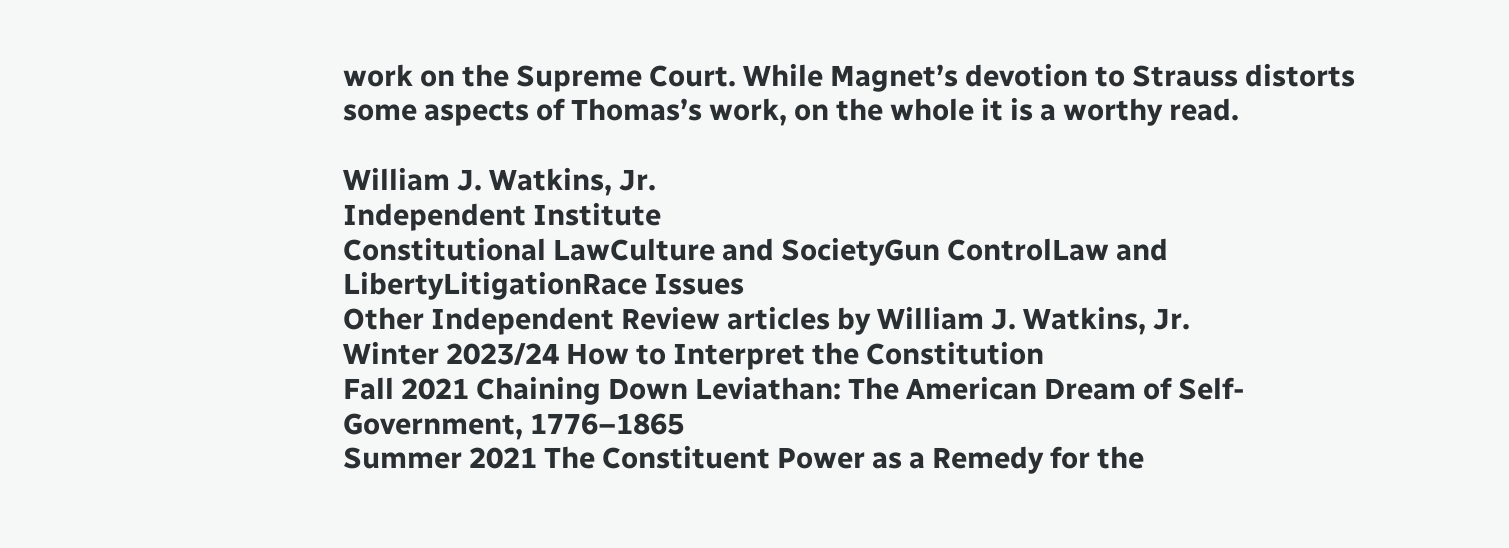work on the Supreme Court. While Magnet’s devotion to Strauss distorts some aspects of Thomas’s work, on the whole it is a worthy read.

William J. Watkins, Jr.
Independent Institute
Constitutional LawCulture and SocietyGun ControlLaw and LibertyLitigationRace Issues
Other Independent Review articles by William J. Watkins, Jr.
Winter 2023/24 How to Interpret the Constitution
Fall 2021 Chaining Down Leviathan: The American Dream of Self-Government, 1776–1865
Summer 2021 The Constituent Power as a Remedy for the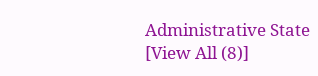Administrative State
[View All (8)]